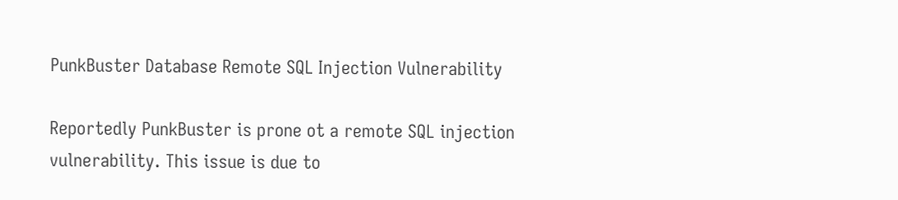PunkBuster Database Remote SQL Injection Vulnerability

Reportedly PunkBuster is prone ot a remote SQL injection vulnerability. This issue is due to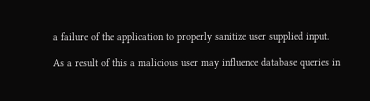a failure of the application to properly sanitize user supplied input.

As a result of this a malicious user may influence database queries in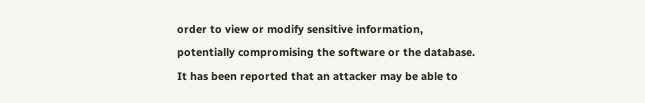order to view or modify sensitive information, potentially compromising the software or the database. It has been reported that an attacker may be able to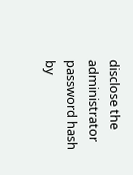disclose the administrator password hash by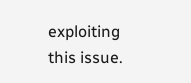exploiting this issue.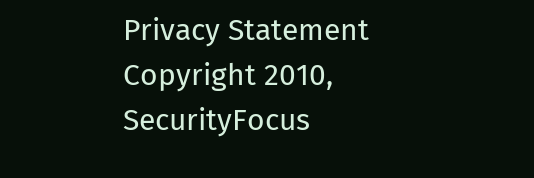Privacy Statement
Copyright 2010, SecurityFocus